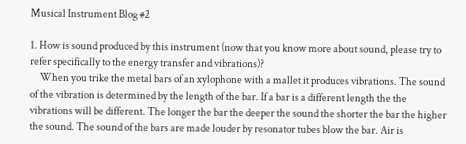Musical Instrument Blog #2

1. How is sound produced by this instrument (now that you know more about sound, please try to refer specifically to the energy transfer and vibrations)?
     When you trike the metal bars of an xylophone with a mallet it produces vibrations. The sound of the vibration is determined by the length of the bar. If a bar is a different length the the vibrations will be different. The longer the bar the deeper the sound the shorter the bar the higher the sound. The sound of the bars are made louder by resonator tubes blow the bar. Air is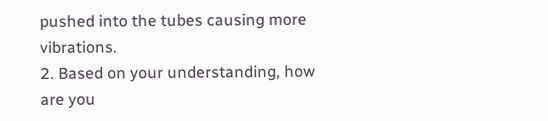pushed into the tubes causing more vibrations.
2. Based on your understanding, how are you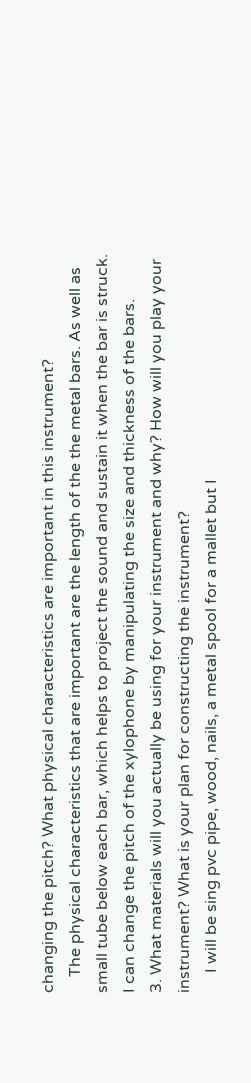changing the pitch? What physical characteristics are important in this instrument?
    The physical characteristics that are important are the length of the the metal bars. As well as small tube below each bar, which helps to project the sound and sustain it when the bar is struck. I can change the pitch of the xylophone by manipulating the size and thickness of the bars.
3. What materials will you actually be using for your instrument and why? How will you play your instrument? What is your plan for constructing the instrument?
     I will be sing pvc pipe, wood, nails, a metal spool for a mallet but I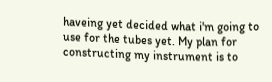haveing yet decided what i'm going to use for the tubes yet. My plan for constructing my instrument is to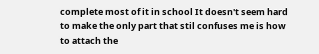complete most of it in school It doesn't seem hard to make the only part that stil confuses me is how to attach the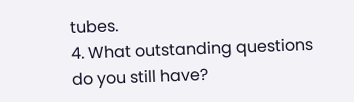tubes.
4. What outstanding questions do you still have?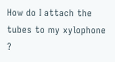How do I attach the tubes to my xylophone ?